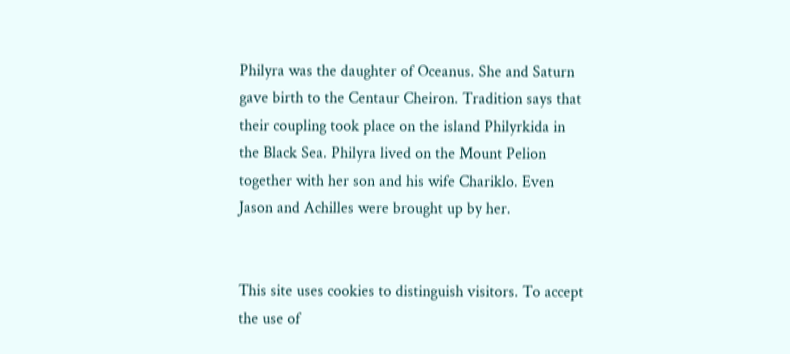Philyra was the daughter of Oceanus. She and Saturn gave birth to the Centaur Cheiron. Tradition says that their coupling took place on the island Philyrkida in the Black Sea. Philyra lived on the Mount Pelion together with her son and his wife Chariklo. Even Jason and Achilles were brought up by her.


This site uses cookies to distinguish visitors. To accept the use of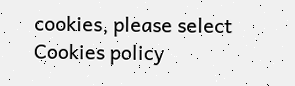cookies, please select
Cookies policy